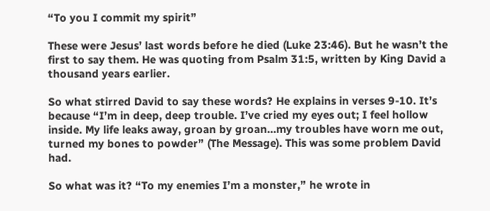“To you I commit my spirit”

These were Jesus’ last words before he died (Luke 23:46). But he wasn’t the first to say them. He was quoting from Psalm 31:5, written by King David a thousand years earlier.

So what stirred David to say these words? He explains in verses 9-10. It’s because “I’m in deep, deep trouble. I’ve cried my eyes out; I feel hollow inside. My life leaks away, groan by groan…my troubles have worn me out, turned my bones to powder” (The Message). This was some problem David had.

So what was it? “To my enemies I’m a monster,” he wrote in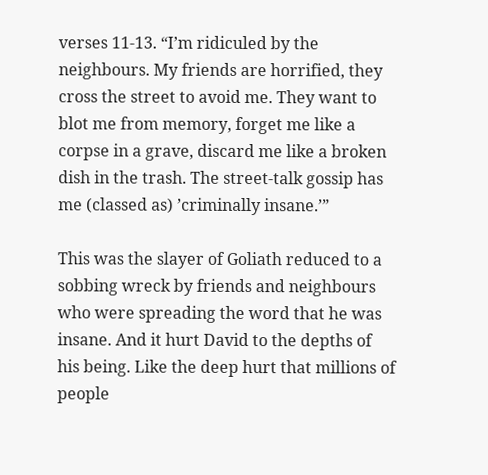verses 11-13. “I’m ridiculed by the neighbours. My friends are horrified, they cross the street to avoid me. They want to blot me from memory, forget me like a corpse in a grave, discard me like a broken dish in the trash. The street-talk gossip has me (classed as) ’criminally insane.’”

This was the slayer of Goliath reduced to a sobbing wreck by friends and neighbours who were spreading the word that he was insane. And it hurt David to the depths of his being. Like the deep hurt that millions of people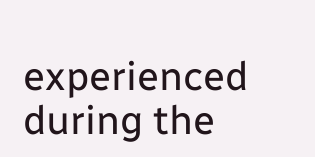experienced during the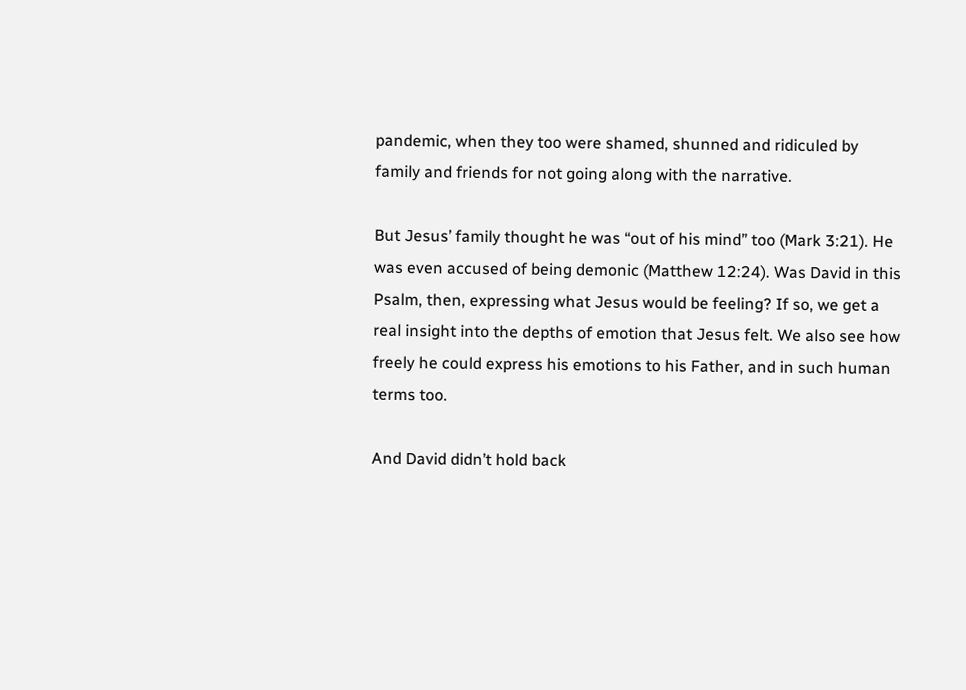pandemic, when they too were shamed, shunned and ridiculed by family and friends for not going along with the narrative.

But Jesus’ family thought he was “out of his mind” too (Mark 3:21). He was even accused of being demonic (Matthew 12:24). Was David in this Psalm, then, expressing what Jesus would be feeling? If so, we get a real insight into the depths of emotion that Jesus felt. We also see how freely he could express his emotions to his Father, and in such human terms too.

And David didn’t hold back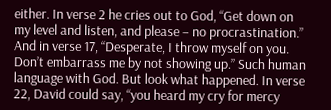either. In verse 2 he cries out to God, “Get down on my level and listen, and please – no procrastination.” And in verse 17, “Desperate, I throw myself on you. Don’t embarrass me by not showing up.” Such human language with God. But look what happened. In verse 22, David could say, “you heard my cry for mercy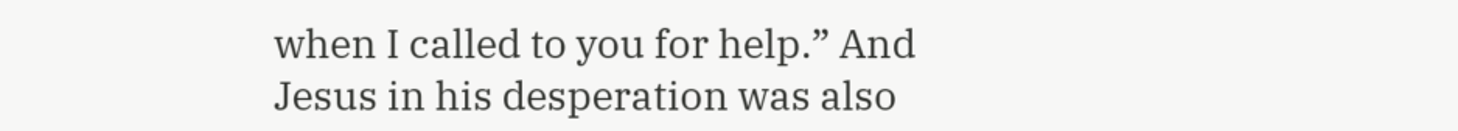when I called to you for help.” And Jesus in his desperation was also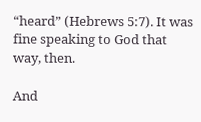“heard” (Hebrews 5:7). It was fine speaking to God that way, then.

And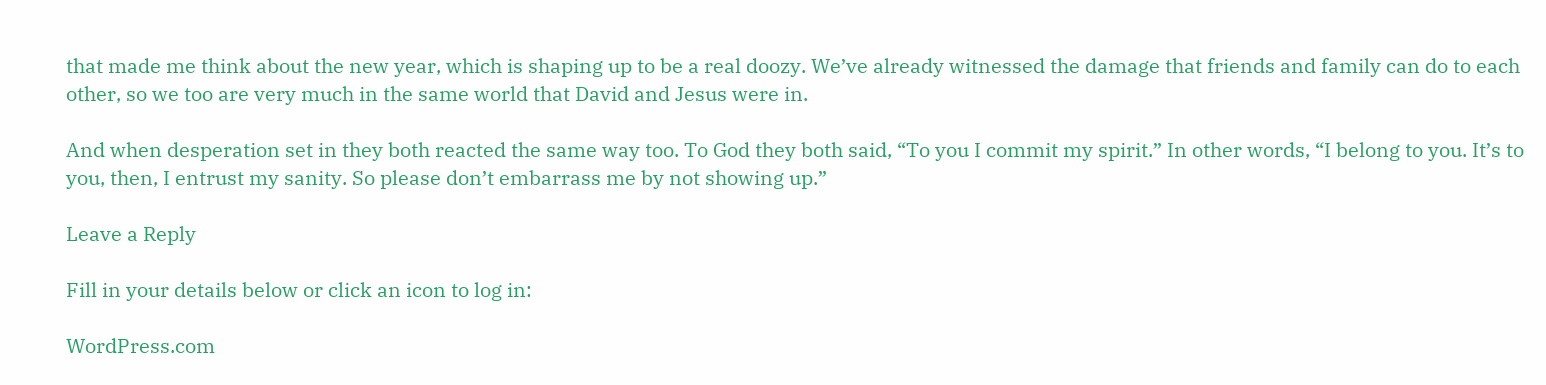that made me think about the new year, which is shaping up to be a real doozy. We’ve already witnessed the damage that friends and family can do to each other, so we too are very much in the same world that David and Jesus were in.

And when desperation set in they both reacted the same way too. To God they both said, “To you I commit my spirit.” In other words, “I belong to you. It’s to you, then, I entrust my sanity. So please don’t embarrass me by not showing up.”

Leave a Reply

Fill in your details below or click an icon to log in:

WordPress.com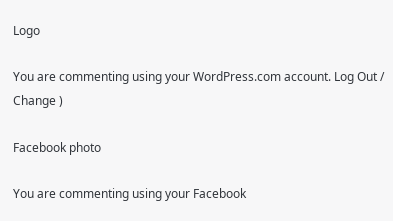Logo

You are commenting using your WordPress.com account. Log Out /  Change )

Facebook photo

You are commenting using your Facebook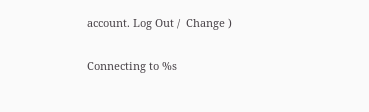account. Log Out /  Change )

Connecting to %s